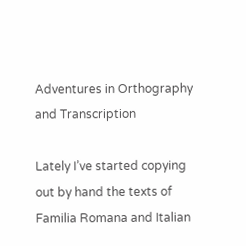Adventures in Orthography and Transcription

Lately I’ve started copying out by hand the texts of Familia Romana and Italian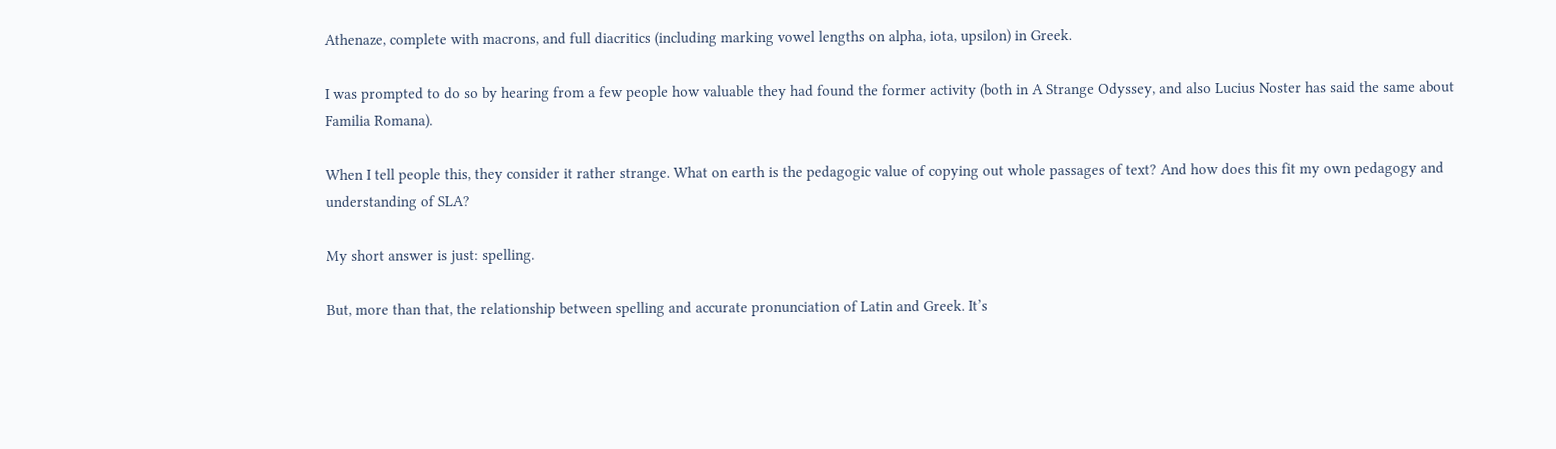Athenaze, complete with macrons, and full diacritics (including marking vowel lengths on alpha, iota, upsilon) in Greek.

I was prompted to do so by hearing from a few people how valuable they had found the former activity (both in A Strange Odyssey, and also Lucius Noster has said the same about Familia Romana).

When I tell people this, they consider it rather strange. What on earth is the pedagogic value of copying out whole passages of text? And how does this fit my own pedagogy and understanding of SLA?

My short answer is just: spelling.

But, more than that, the relationship between spelling and accurate pronunciation of Latin and Greek. It’s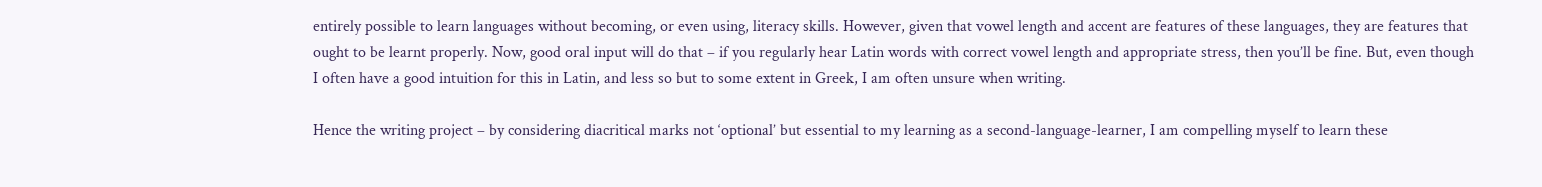entirely possible to learn languages without becoming, or even using, literacy skills. However, given that vowel length and accent are features of these languages, they are features that ought to be learnt properly. Now, good oral input will do that – if you regularly hear Latin words with correct vowel length and appropriate stress, then you’ll be fine. But, even though I often have a good intuition for this in Latin, and less so but to some extent in Greek, I am often unsure when writing.

Hence the writing project – by considering diacritical marks not ‘optional’ but essential to my learning as a second-language-learner, I am compelling myself to learn these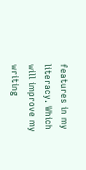features in my literacy. Which will improve my writing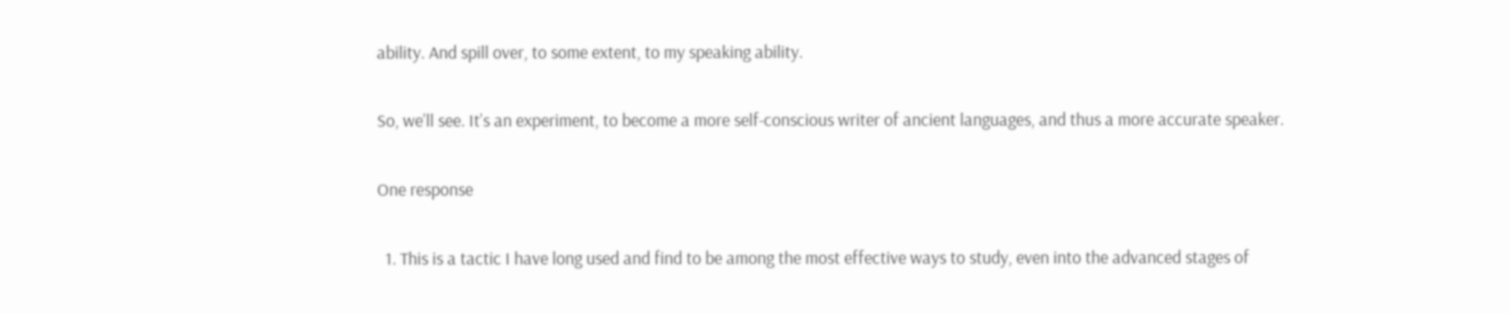ability. And spill over, to some extent, to my speaking ability.

So, we’ll see. It’s an experiment, to become a more self-conscious writer of ancient languages, and thus a more accurate speaker.

One response

  1. This is a tactic I have long used and find to be among the most effective ways to study, even into the advanced stages of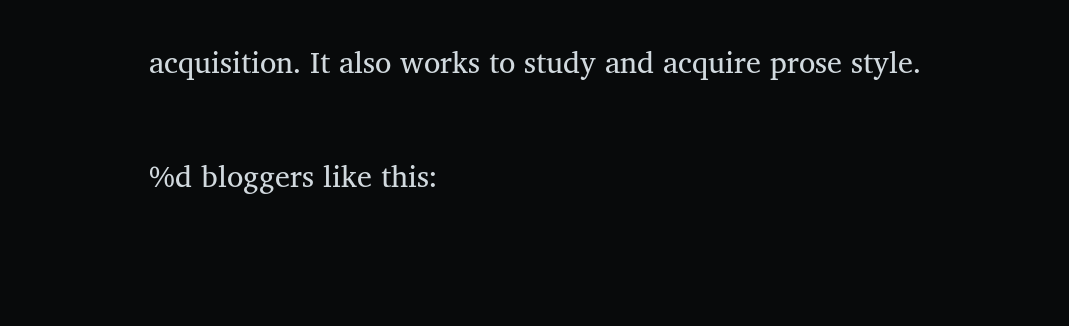acquisition. It also works to study and acquire prose style.

%d bloggers like this: